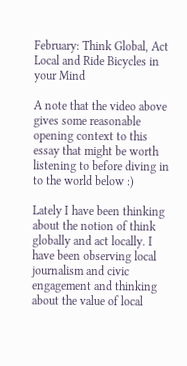February: Think Global, Act Local and Ride Bicycles in your Mind

A note that the video above gives some reasonable opening context to this essay that might be worth listening to before diving in to the world below :)

Lately I have been thinking about the notion of think globally and act locally. I have been observing local journalism and civic engagement and thinking about the value of local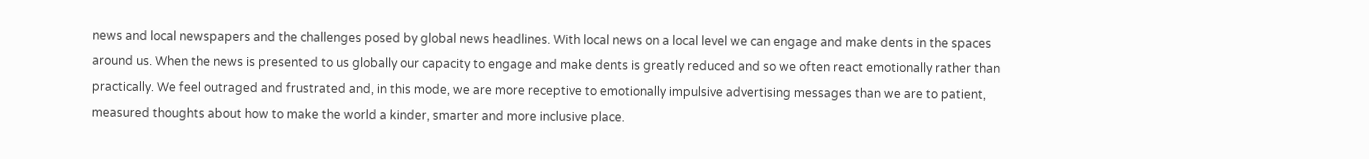news and local newspapers and the challenges posed by global news headlines. With local news on a local level we can engage and make dents in the spaces around us. When the news is presented to us globally our capacity to engage and make dents is greatly reduced and so we often react emotionally rather than practically. We feel outraged and frustrated and, in this mode, we are more receptive to emotionally impulsive advertising messages than we are to patient, measured thoughts about how to make the world a kinder, smarter and more inclusive place.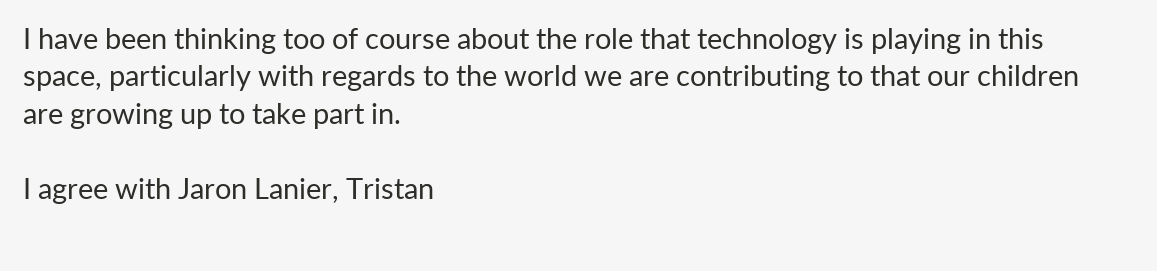I have been thinking too of course about the role that technology is playing in this space, particularly with regards to the world we are contributing to that our children are growing up to take part in.

I agree with Jaron Lanier, Tristan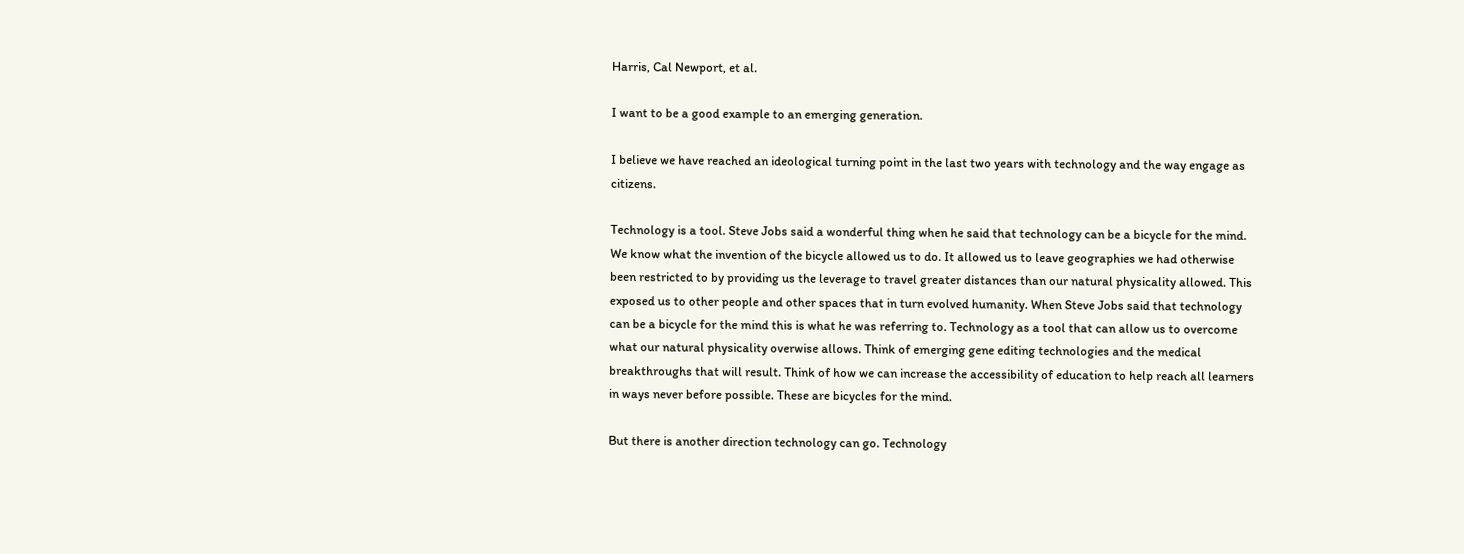Harris, Cal Newport, et al.

I want to be a good example to an emerging generation.

I believe we have reached an ideological turning point in the last two years with technology and the way engage as citizens.

Technology is a tool. Steve Jobs said a wonderful thing when he said that technology can be a bicycle for the mind. We know what the invention of the bicycle allowed us to do. It allowed us to leave geographies we had otherwise been restricted to by providing us the leverage to travel greater distances than our natural physicality allowed. This exposed us to other people and other spaces that in turn evolved humanity. When Steve Jobs said that technology can be a bicycle for the mind this is what he was referring to. Technology as a tool that can allow us to overcome what our natural physicality overwise allows. Think of emerging gene editing technologies and the medical breakthroughs that will result. Think of how we can increase the accessibility of education to help reach all learners in ways never before possible. These are bicycles for the mind.

But there is another direction technology can go. Technology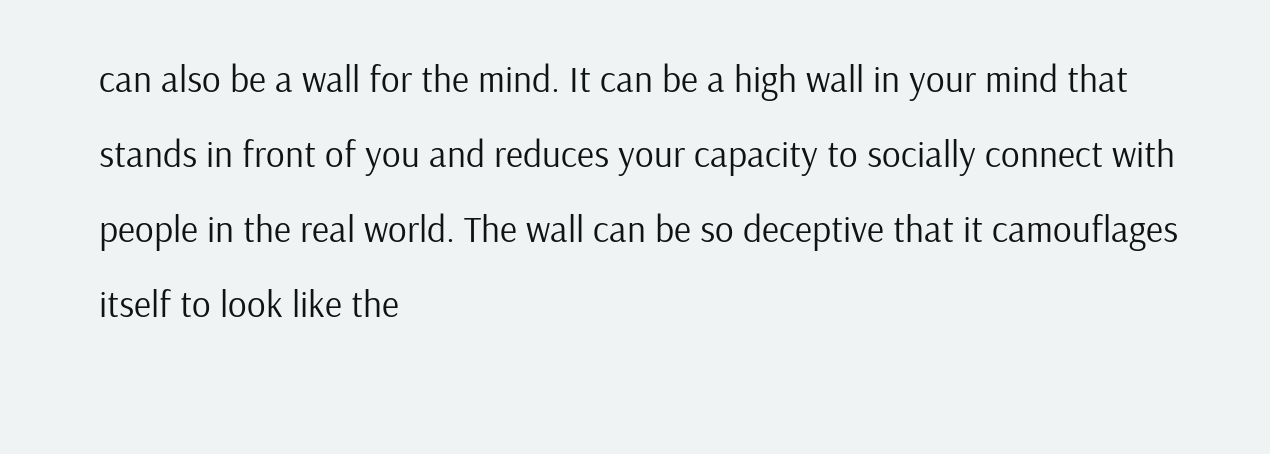can also be a wall for the mind. It can be a high wall in your mind that stands in front of you and reduces your capacity to socially connect with people in the real world. The wall can be so deceptive that it camouflages itself to look like the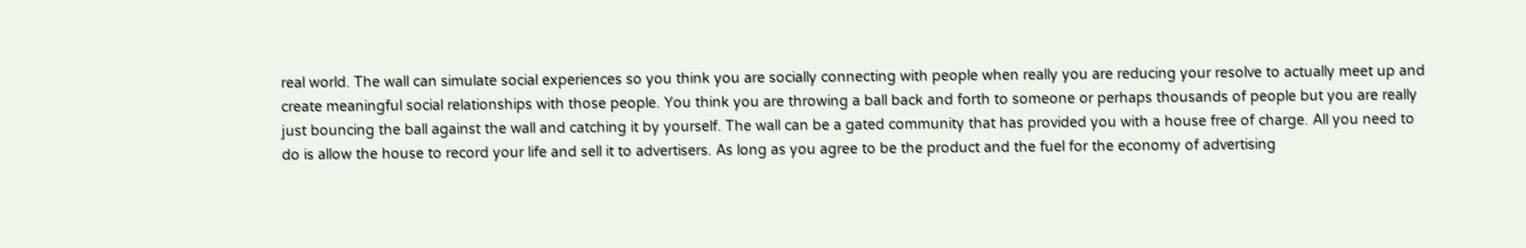real world. The wall can simulate social experiences so you think you are socially connecting with people when really you are reducing your resolve to actually meet up and create meaningful social relationships with those people. You think you are throwing a ball back and forth to someone or perhaps thousands of people but you are really just bouncing the ball against the wall and catching it by yourself. The wall can be a gated community that has provided you with a house free of charge. All you need to do is allow the house to record your life and sell it to advertisers. As long as you agree to be the product and the fuel for the economy of advertising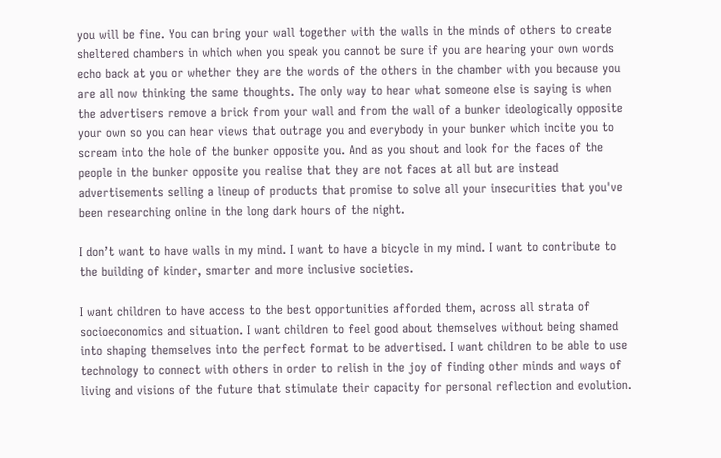you will be fine. You can bring your wall together with the walls in the minds of others to create sheltered chambers in which when you speak you cannot be sure if you are hearing your own words echo back at you or whether they are the words of the others in the chamber with you because you are all now thinking the same thoughts. The only way to hear what someone else is saying is when the advertisers remove a brick from your wall and from the wall of a bunker ideologically opposite your own so you can hear views that outrage you and everybody in your bunker which incite you to scream into the hole of the bunker opposite you. And as you shout and look for the faces of the people in the bunker opposite you realise that they are not faces at all but are instead advertisements selling a lineup of products that promise to solve all your insecurities that you've been researching online in the long dark hours of the night.

I don’t want to have walls in my mind. I want to have a bicycle in my mind. I want to contribute to the building of kinder, smarter and more inclusive societies.

I want children to have access to the best opportunities afforded them, across all strata of socioeconomics and situation. I want children to feel good about themselves without being shamed into shaping themselves into the perfect format to be advertised. I want children to be able to use technology to connect with others in order to relish in the joy of finding other minds and ways of living and visions of the future that stimulate their capacity for personal reflection and evolution.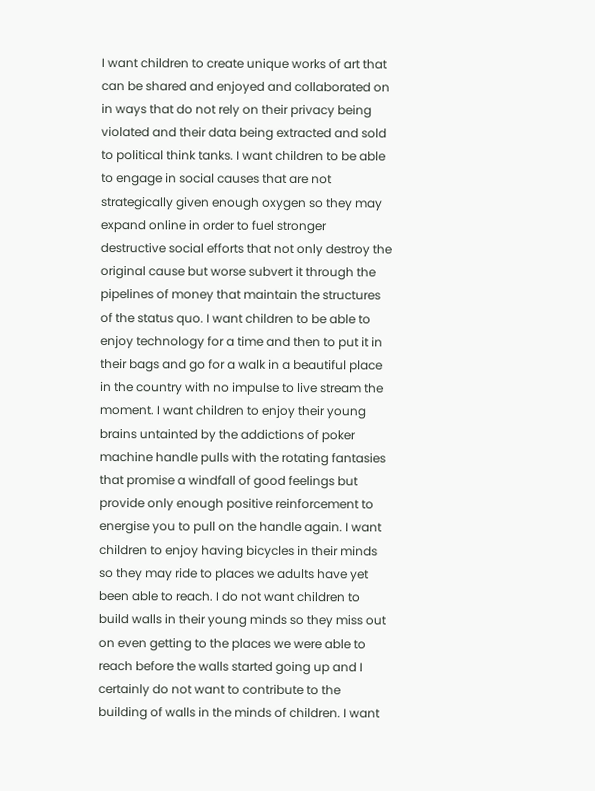I want children to create unique works of art that can be shared and enjoyed and collaborated on in ways that do not rely on their privacy being violated and their data being extracted and sold to political think tanks. I want children to be able to engage in social causes that are not strategically given enough oxygen so they may expand online in order to fuel stronger destructive social efforts that not only destroy the original cause but worse subvert it through the pipelines of money that maintain the structures of the status quo. I want children to be able to enjoy technology for a time and then to put it in their bags and go for a walk in a beautiful place in the country with no impulse to live stream the moment. I want children to enjoy their young brains untainted by the addictions of poker machine handle pulls with the rotating fantasies that promise a windfall of good feelings but provide only enough positive reinforcement to energise you to pull on the handle again. I want children to enjoy having bicycles in their minds so they may ride to places we adults have yet been able to reach. I do not want children to build walls in their young minds so they miss out on even getting to the places we were able to reach before the walls started going up and I certainly do not want to contribute to the building of walls in the minds of children. I want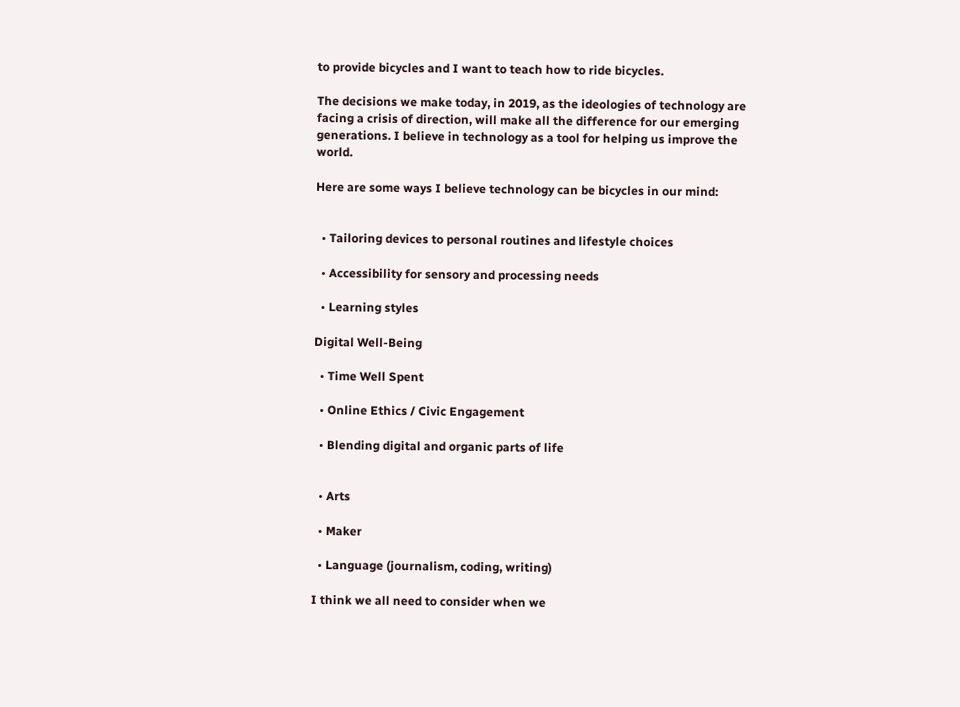to provide bicycles and I want to teach how to ride bicycles.

The decisions we make today, in 2019, as the ideologies of technology are facing a crisis of direction, will make all the difference for our emerging generations. I believe in technology as a tool for helping us improve the world.

Here are some ways I believe technology can be bicycles in our mind:


  • Tailoring devices to personal routines and lifestyle choices

  • Accessibility for sensory and processing needs

  • Learning styles

Digital Well-Being

  • Time Well Spent

  • Online Ethics / Civic Engagement

  • Blending digital and organic parts of life


  • Arts

  • Maker

  • Language (journalism, coding, writing)

I think we all need to consider when we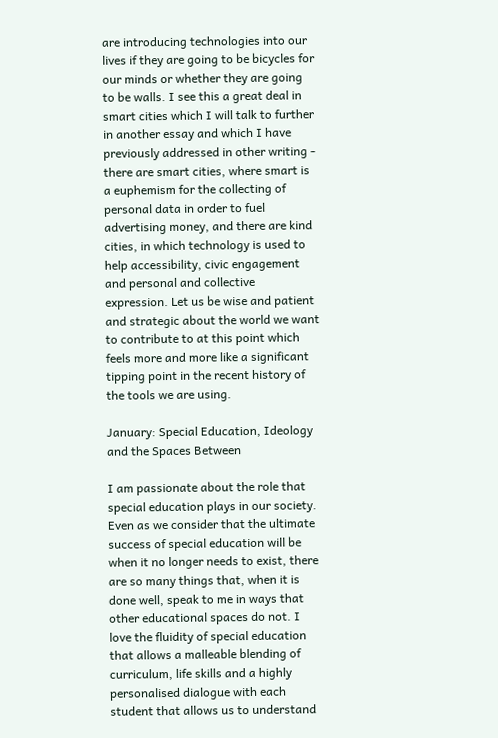are introducing technologies into our lives if they are going to be bicycles for our minds or whether they are going to be walls. I see this a great deal in smart cities which I will talk to further in another essay and which I have previously addressed in other writing - there are smart cities, where smart is a euphemism for the collecting of personal data in order to fuel advertising money, and there are kind cities, in which technology is used to help accessibility, civic engagement and personal and collective expression. Let us be wise and patient and strategic about the world we want to contribute to at this point which feels more and more like a significant tipping point in the recent history of the tools we are using.

January: Special Education, Ideology and the Spaces Between

I am passionate about the role that special education plays in our society. Even as we consider that the ultimate success of special education will be when it no longer needs to exist, there are so many things that, when it is done well, speak to me in ways that other educational spaces do not. I love the fluidity of special education that allows a malleable blending of curriculum, life skills and a highly personalised dialogue with each student that allows us to understand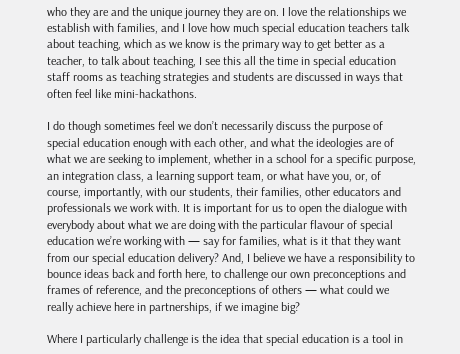who they are and the unique journey they are on. I love the relationships we establish with families, and I love how much special education teachers talk about teaching, which as we know is the primary way to get better as a teacher, to talk about teaching, I see this all the time in special education staff rooms as teaching strategies and students are discussed in ways that often feel like mini-hackathons.

I do though sometimes feel we don’t necessarily discuss the purpose of special education enough with each other, and what the ideologies are of what we are seeking to implement, whether in a school for a specific purpose, an integration class, a learning support team, or what have you, or, of course, importantly, with our students, their families, other educators and professionals we work with. It is important for us to open the dialogue with everybody about what we are doing with the particular flavour of special education we’re working with — say for families, what is it that they want from our special education delivery? And, I believe we have a responsibility to bounce ideas back and forth here, to challenge our own preconceptions and frames of reference, and the preconceptions of others — what could we really achieve here in partnerships, if we imagine big?

Where I particularly challenge is the idea that special education is a tool in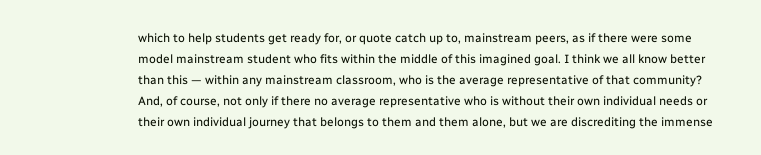which to help students get ready for, or quote catch up to, mainstream peers, as if there were some model mainstream student who fits within the middle of this imagined goal. I think we all know better than this — within any mainstream classroom, who is the average representative of that community? And, of course, not only if there no average representative who is without their own individual needs or their own individual journey that belongs to them and them alone, but we are discrediting the immense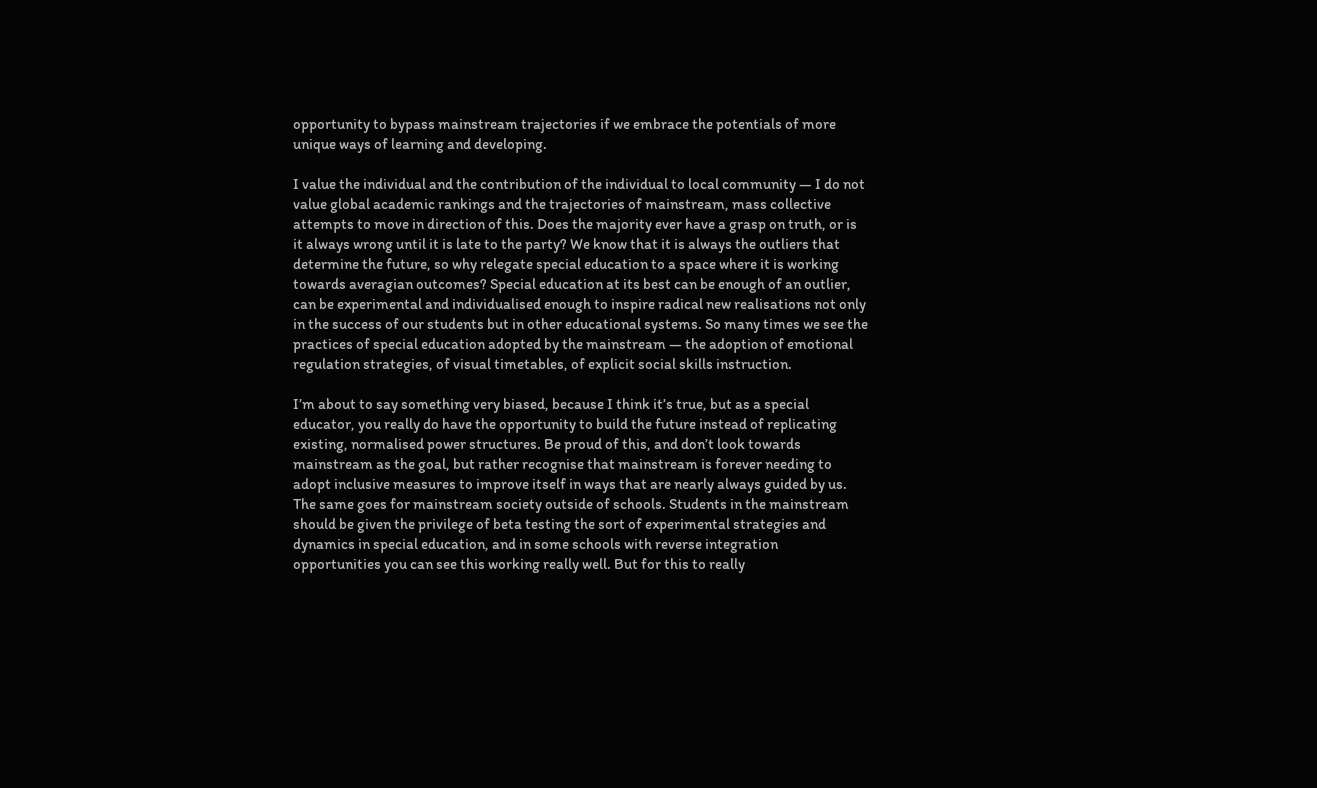opportunity to bypass mainstream trajectories if we embrace the potentials of more unique ways of learning and developing.

I value the individual and the contribution of the individual to local community — I do not value global academic rankings and the trajectories of mainstream, mass collective attempts to move in direction of this. Does the majority ever have a grasp on truth, or is it always wrong until it is late to the party? We know that it is always the outliers that determine the future, so why relegate special education to a space where it is working towards averagian outcomes? Special education at its best can be enough of an outlier, can be experimental and individualised enough to inspire radical new realisations not only in the success of our students but in other educational systems. So many times we see the practices of special education adopted by the mainstream — the adoption of emotional regulation strategies, of visual timetables, of explicit social skills instruction.

I’m about to say something very biased, because I think it’s true, but as a special educator, you really do have the opportunity to build the future instead of replicating existing, normalised power structures. Be proud of this, and don’t look towards mainstream as the goal, but rather recognise that mainstream is forever needing to adopt inclusive measures to improve itself in ways that are nearly always guided by us. The same goes for mainstream society outside of schools. Students in the mainstream should be given the privilege of beta testing the sort of experimental strategies and dynamics in special education, and in some schools with reverse integration opportunities you can see this working really well. But for this to really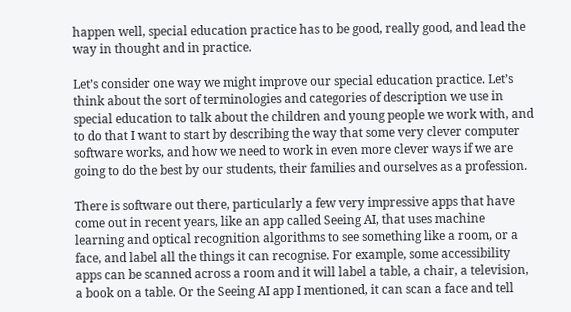happen well, special education practice has to be good, really good, and lead the way in thought and in practice.

Let’s consider one way we might improve our special education practice. Let’s think about the sort of terminologies and categories of description we use in special education to talk about the children and young people we work with, and to do that I want to start by describing the way that some very clever computer software works, and how we need to work in even more clever ways if we are going to do the best by our students, their families and ourselves as a profession.

There is software out there, particularly a few very impressive apps that have come out in recent years, like an app called Seeing AI, that uses machine learning and optical recognition algorithms to see something like a room, or a face, and label all the things it can recognise. For example, some accessibility apps can be scanned across a room and it will label a table, a chair, a television, a book on a table. Or the Seeing AI app I mentioned, it can scan a face and tell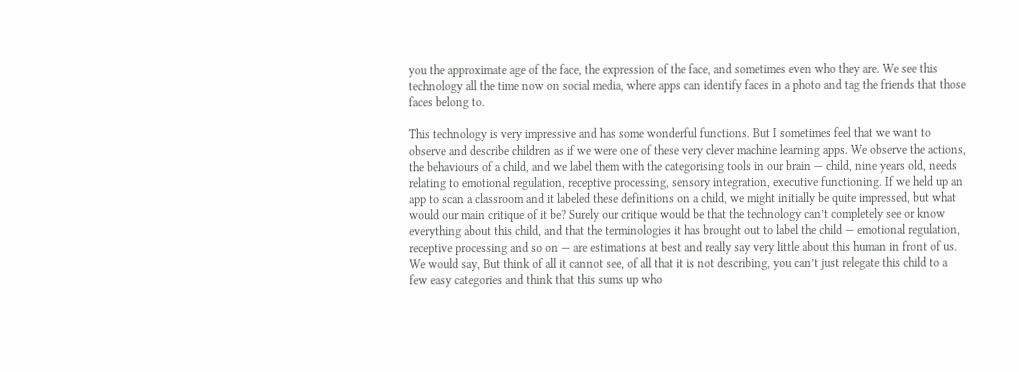you the approximate age of the face, the expression of the face, and sometimes even who they are. We see this technology all the time now on social media, where apps can identify faces in a photo and tag the friends that those faces belong to.

This technology is very impressive and has some wonderful functions. But I sometimes feel that we want to observe and describe children as if we were one of these very clever machine learning apps. We observe the actions, the behaviours of a child, and we label them with the categorising tools in our brain — child, nine years old, needs relating to emotional regulation, receptive processing, sensory integration, executive functioning. If we held up an app to scan a classroom and it labeled these definitions on a child, we might initially be quite impressed, but what would our main critique of it be? Surely our critique would be that the technology can’t completely see or know everything about this child, and that the terminologies it has brought out to label the child — emotional regulation, receptive processing and so on — are estimations at best and really say very little about this human in front of us. We would say, But think of all it cannot see, of all that it is not describing, you can’t just relegate this child to a few easy categories and think that this sums up who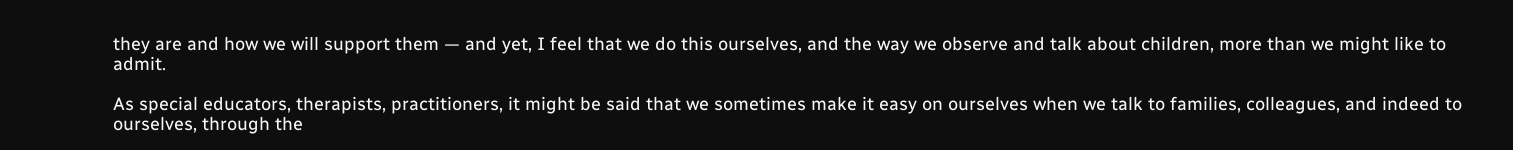they are and how we will support them — and yet, I feel that we do this ourselves, and the way we observe and talk about children, more than we might like to admit.

As special educators, therapists, practitioners, it might be said that we sometimes make it easy on ourselves when we talk to families, colleagues, and indeed to ourselves, through the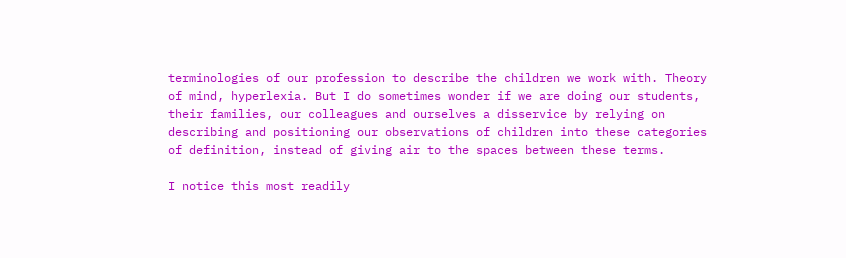terminologies of our profession to describe the children we work with. Theory of mind, hyperlexia. But I do sometimes wonder if we are doing our students, their families, our colleagues and ourselves a disservice by relying on describing and positioning our observations of children into these categories of definition, instead of giving air to the spaces between these terms.

I notice this most readily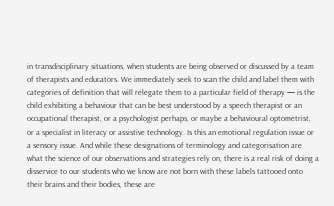in transdisciplinary situations, when students are being observed or discussed by a team of therapists and educators. We immediately seek to scan the child and label them with categories of definition that will relegate them to a particular field of therapy — is the child exhibiting a behaviour that can be best understood by a speech therapist or an occupational therapist, or a psychologist perhaps, or maybe a behavioural optometrist, or a specialist in literacy or assistive technology. Is this an emotional regulation issue or a sensory issue. And while these designations of terminology and categorisation are what the science of our observations and strategies rely on, there is a real risk of doing a disservice to our students who we know are not born with these labels tattooed onto their brains and their bodies, these are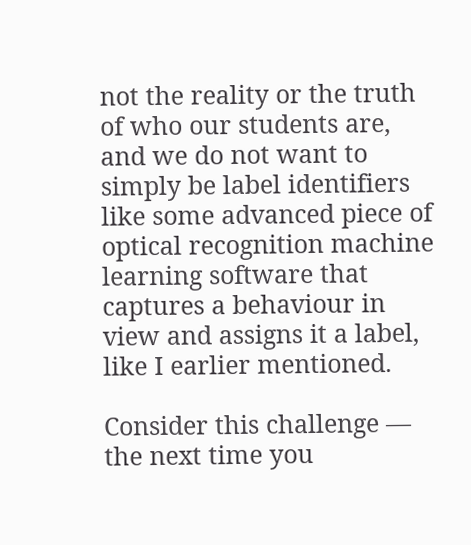not the reality or the truth of who our students are, and we do not want to simply be label identifiers like some advanced piece of optical recognition machine learning software that captures a behaviour in view and assigns it a label, like I earlier mentioned.

Consider this challenge — the next time you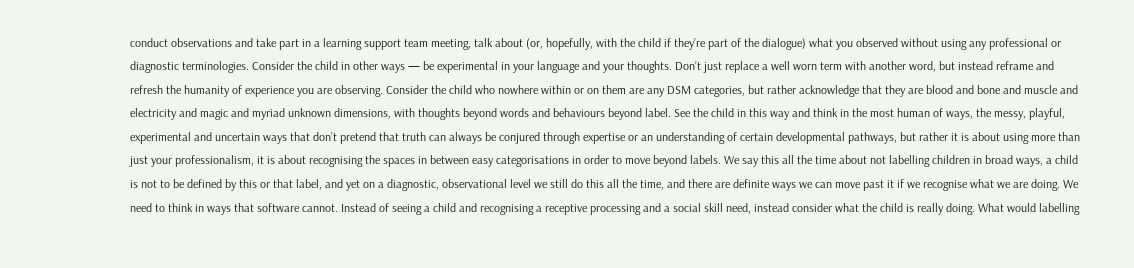conduct observations and take part in a learning support team meeting, talk about (or, hopefully, with the child if they’re part of the dialogue) what you observed without using any professional or diagnostic terminologies. Consider the child in other ways — be experimental in your language and your thoughts. Don’t just replace a well worn term with another word, but instead reframe and refresh the humanity of experience you are observing. Consider the child who nowhere within or on them are any DSM categories, but rather acknowledge that they are blood and bone and muscle and electricity and magic and myriad unknown dimensions, with thoughts beyond words and behaviours beyond label. See the child in this way and think in the most human of ways, the messy, playful, experimental and uncertain ways that don’t pretend that truth can always be conjured through expertise or an understanding of certain developmental pathways, but rather it is about using more than just your professionalism, it is about recognising the spaces in between easy categorisations in order to move beyond labels. We say this all the time about not labelling children in broad ways, a child is not to be defined by this or that label, and yet on a diagnostic, observational level we still do this all the time, and there are definite ways we can move past it if we recognise what we are doing. We need to think in ways that software cannot. Instead of seeing a child and recognising a receptive processing and a social skill need, instead consider what the child is really doing. What would labelling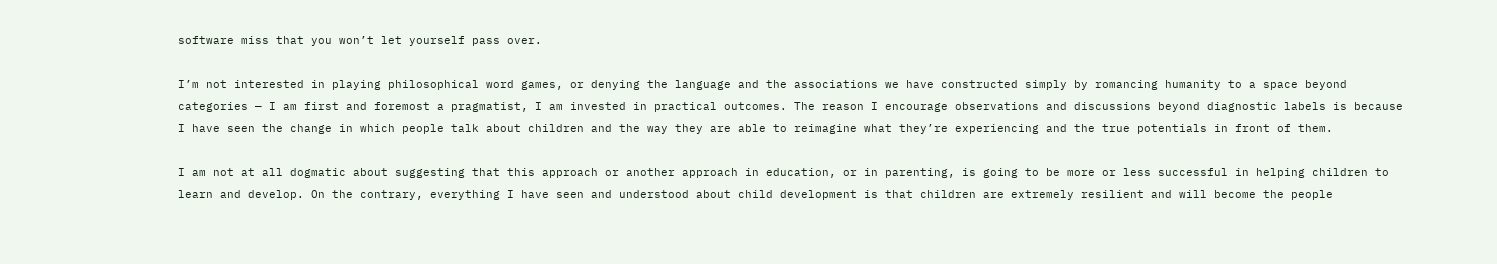software miss that you won’t let yourself pass over.

I’m not interested in playing philosophical word games, or denying the language and the associations we have constructed simply by romancing humanity to a space beyond categories — I am first and foremost a pragmatist, I am invested in practical outcomes. The reason I encourage observations and discussions beyond diagnostic labels is because I have seen the change in which people talk about children and the way they are able to reimagine what they’re experiencing and the true potentials in front of them.

I am not at all dogmatic about suggesting that this approach or another approach in education, or in parenting, is going to be more or less successful in helping children to learn and develop. On the contrary, everything I have seen and understood about child development is that children are extremely resilient and will become the people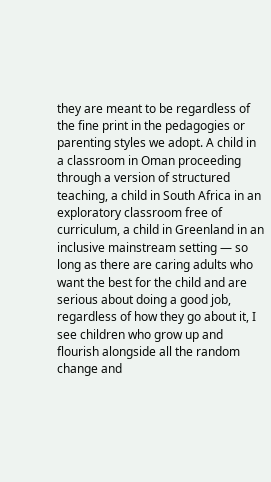they are meant to be regardless of the fine print in the pedagogies or parenting styles we adopt. A child in a classroom in Oman proceeding through a version of structured teaching, a child in South Africa in an exploratory classroom free of curriculum, a child in Greenland in an inclusive mainstream setting — so long as there are caring adults who want the best for the child and are serious about doing a good job, regardless of how they go about it, I see children who grow up and flourish alongside all the random change and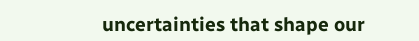uncertainties that shape our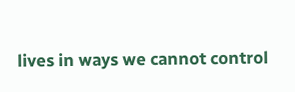lives in ways we cannot control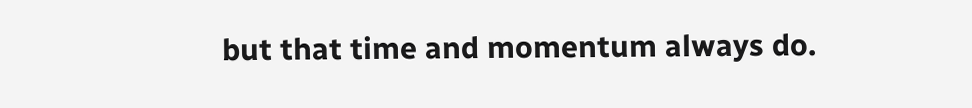but that time and momentum always do.